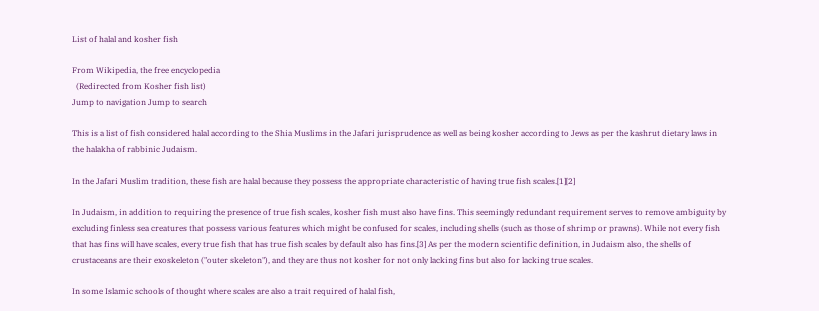List of halal and kosher fish

From Wikipedia, the free encyclopedia
  (Redirected from Kosher fish list)
Jump to navigation Jump to search

This is a list of fish considered halal according to the Shia Muslims in the Jafari jurisprudence as well as being kosher according to Jews as per the kashrut dietary laws in the halakha of rabbinic Judaism.

In the Jafari Muslim tradition, these fish are halal because they possess the appropriate characteristic of having true fish scales.[1][2]

In Judaism, in addition to requiring the presence of true fish scales, kosher fish must also have fins. This seemingly redundant requirement serves to remove ambiguity by excluding finless sea creatures that possess various features which might be confused for scales, including shells (such as those of shrimp or prawns). While not every fish that has fins will have scales, every true fish that has true fish scales by default also has fins.[3] As per the modern scientific definition, in Judaism also, the shells of crustaceans are their exoskeleton ("outer skeleton"), and they are thus not kosher for not only lacking fins but also for lacking true scales.

In some Islamic schools of thought where scales are also a trait required of halal fish,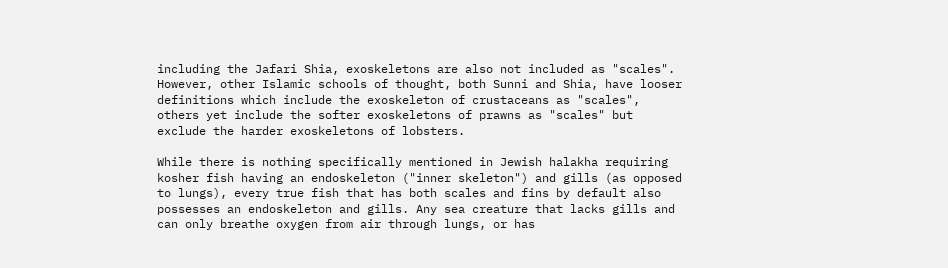including the Jafari Shia, exoskeletons are also not included as "scales". However, other Islamic schools of thought, both Sunni and Shia, have looser definitions which include the exoskeleton of crustaceans as "scales", others yet include the softer exoskeletons of prawns as "scales" but exclude the harder exoskeletons of lobsters.

While there is nothing specifically mentioned in Jewish halakha requiring kosher fish having an endoskeleton ("inner skeleton") and gills (as opposed to lungs), every true fish that has both scales and fins by default also possesses an endoskeleton and gills. Any sea creature that lacks gills and can only breathe oxygen from air through lungs, or has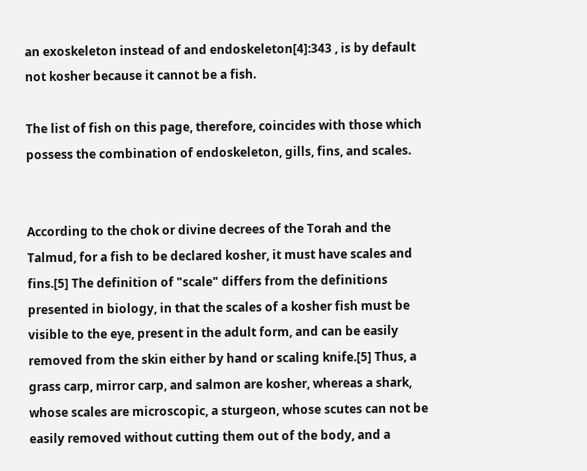an exoskeleton instead of and endoskeleton[4]:343 , is by default not kosher because it cannot be a fish.

The list of fish on this page, therefore, coincides with those which possess the combination of endoskeleton, gills, fins, and scales.


According to the chok or divine decrees of the Torah and the Talmud, for a fish to be declared kosher, it must have scales and fins.[5] The definition of "scale" differs from the definitions presented in biology, in that the scales of a kosher fish must be visible to the eye, present in the adult form, and can be easily removed from the skin either by hand or scaling knife.[5] Thus, a grass carp, mirror carp, and salmon are kosher, whereas a shark, whose scales are microscopic, a sturgeon, whose scutes can not be easily removed without cutting them out of the body, and a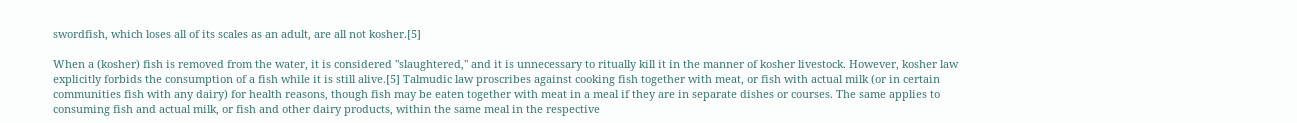swordfish, which loses all of its scales as an adult, are all not kosher.[5]

When a (kosher) fish is removed from the water, it is considered "slaughtered," and it is unnecessary to ritually kill it in the manner of kosher livestock. However, kosher law explicitly forbids the consumption of a fish while it is still alive.[5] Talmudic law proscribes against cooking fish together with meat, or fish with actual milk (or in certain communities fish with any dairy) for health reasons, though fish may be eaten together with meat in a meal if they are in separate dishes or courses. The same applies to consuming fish and actual milk, or fish and other dairy products, within the same meal in the respective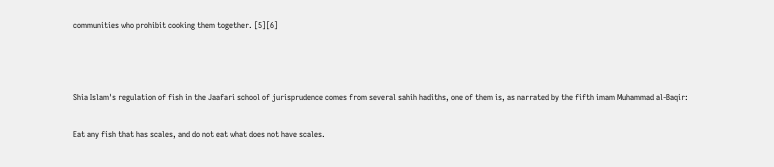communities who prohibit cooking them together. [5][6]



Shia Islam's regulation of fish in the Jaafari school of jurisprudence comes from several sahih hadiths, one of them is, as narrated by the fifth imam Muhammad al-Baqir:

Eat any fish that has scales, and do not eat what does not have scales.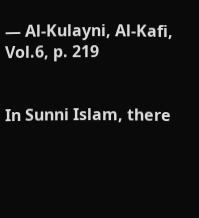— Al-Kulayni, Al-Kafi, Vol.6, p. 219


In Sunni Islam, there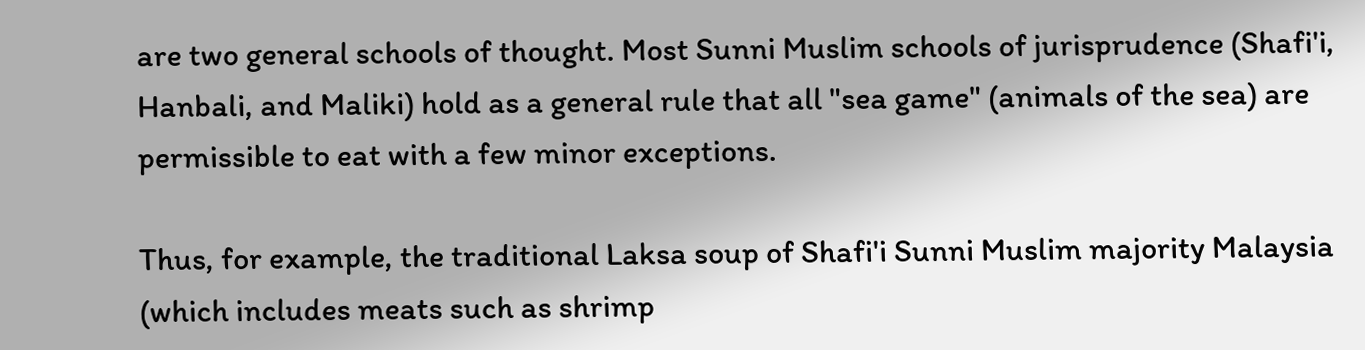are two general schools of thought. Most Sunni Muslim schools of jurisprudence (Shafi'i, Hanbali, and Maliki) hold as a general rule that all "sea game" (animals of the sea) are permissible to eat with a few minor exceptions.

Thus, for example, the traditional Laksa soup of Shafi'i Sunni Muslim majority Malaysia (which includes meats such as shrimp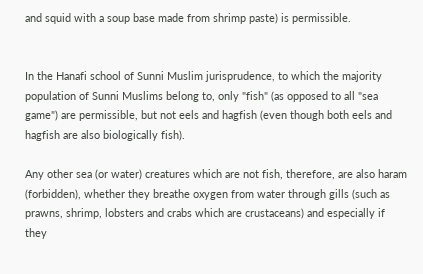and squid with a soup base made from shrimp paste) is permissible.


In the Hanafi school of Sunni Muslim jurisprudence, to which the majority population of Sunni Muslims belong to, only "fish" (as opposed to all "sea game") are permissible, but not eels and hagfish (even though both eels and hagfish are also biologically fish).

Any other sea (or water) creatures which are not fish, therefore, are also haram (forbidden), whether they breathe oxygen from water through gills (such as prawns, shrimp, lobsters and crabs which are crustaceans) and especially if they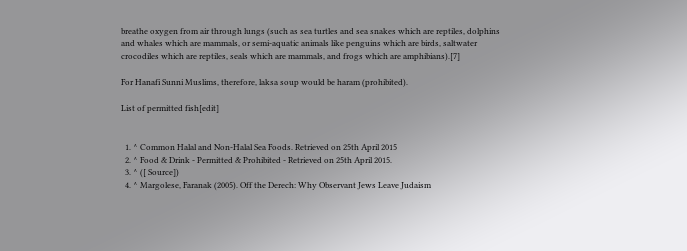breathe oxygen from air through lungs (such as sea turtles and sea snakes which are reptiles, dolphins and whales which are mammals, or semi-aquatic animals like penguins which are birds, saltwater crocodiles which are reptiles, seals which are mammals, and frogs which are amphibians).[7]

For Hanafi Sunni Muslims, therefore, laksa soup would be haram (prohibited).

List of permitted fish[edit]


  1. ^ Common Halal and Non-Halal Sea Foods. Retrieved on 25th April 2015
  2. ^ Food & Drink - Permitted & Prohibited - Retrieved on 25th April 2015.
  3. ^ ([ Source])
  4. ^ Margolese, Faranak (2005). Off the Derech: Why Observant Jews Leave Judaism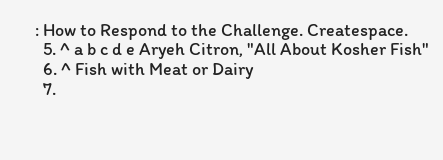: How to Respond to the Challenge. Createspace.
  5. ^ a b c d e Aryeh Citron, "All About Kosher Fish"
  6. ^ Fish with Meat or Dairy
  7.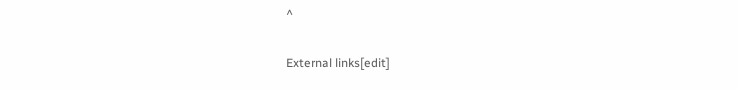^

External links[edit]